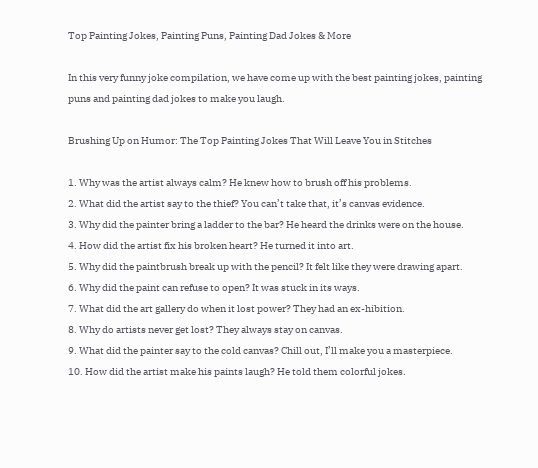Top Painting Jokes, Painting Puns, Painting Dad Jokes & More

In this very funny joke compilation, we have come up with the best painting jokes, painting puns and painting dad jokes to make you laugh.

Brushing Up on Humor: The Top Painting Jokes That Will Leave You in Stitches

1. Why was the artist always calm? He knew how to brush off his problems.
2. What did the artist say to the thief? You can’t take that, it’s canvas evidence.
3. Why did the painter bring a ladder to the bar? He heard the drinks were on the house.
4. How did the artist fix his broken heart? He turned it into art.
5. Why did the paintbrush break up with the pencil? It felt like they were drawing apart.
6. Why did the paint can refuse to open? It was stuck in its ways.
7. What did the art gallery do when it lost power? They had an ex-hibition.
8. Why do artists never get lost? They always stay on canvas.
9. What did the painter say to the cold canvas? Chill out, I’ll make you a masterpiece.
10. How did the artist make his paints laugh? He told them colorful jokes.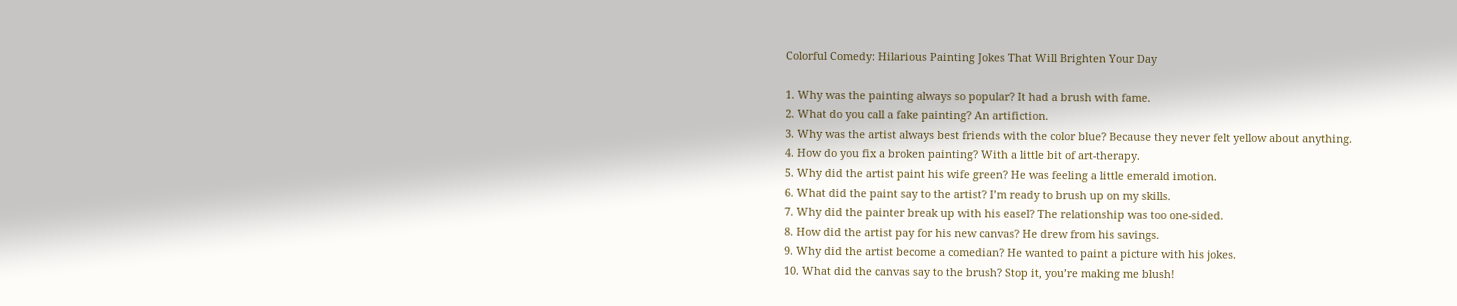Colorful Comedy: Hilarious Painting Jokes That Will Brighten Your Day

1. Why was the painting always so popular? It had a brush with fame.
2. What do you call a fake painting? An artifiction.
3. Why was the artist always best friends with the color blue? Because they never felt yellow about anything.
4. How do you fix a broken painting? With a little bit of art-therapy.
5. Why did the artist paint his wife green? He was feeling a little emerald imotion.
6. What did the paint say to the artist? I’m ready to brush up on my skills.
7. Why did the painter break up with his easel? The relationship was too one-sided.
8. How did the artist pay for his new canvas? He drew from his savings.
9. Why did the artist become a comedian? He wanted to paint a picture with his jokes.
10. What did the canvas say to the brush? Stop it, you’re making me blush!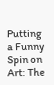Putting a Funny Spin on Art: The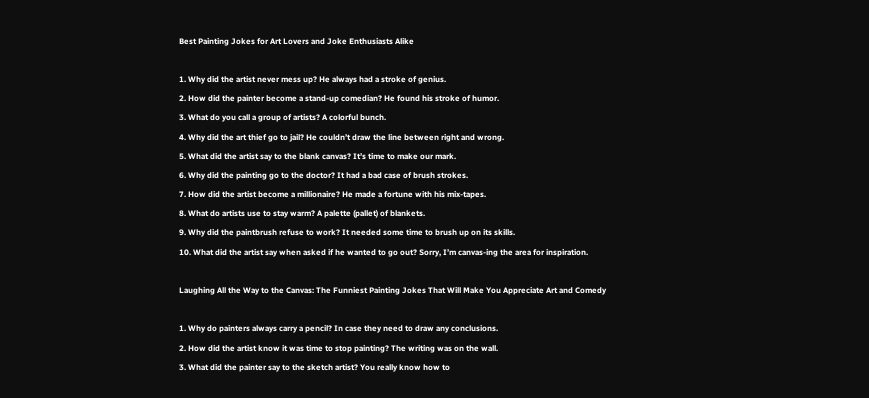Best Painting Jokes for Art Lovers and Joke Enthusiasts Alike

1. Why did the artist never mess up? He always had a stroke of genius.
2. How did the painter become a stand-up comedian? He found his stroke of humor.
3. What do you call a group of artists? A colorful bunch.
4. Why did the art thief go to jail? He couldn’t draw the line between right and wrong.
5. What did the artist say to the blank canvas? It’s time to make our mark.
6. Why did the painting go to the doctor? It had a bad case of brush strokes.
7. How did the artist become a millionaire? He made a fortune with his mix-tapes.
8. What do artists use to stay warm? A palette (pallet) of blankets.
9. Why did the paintbrush refuse to work? It needed some time to brush up on its skills.
10. What did the artist say when asked if he wanted to go out? Sorry, I’m canvas-ing the area for inspiration.

Laughing All the Way to the Canvas: The Funniest Painting Jokes That Will Make You Appreciate Art and Comedy

1. Why do painters always carry a pencil? In case they need to draw any conclusions.
2. How did the artist know it was time to stop painting? The writing was on the wall.
3. What did the painter say to the sketch artist? You really know how to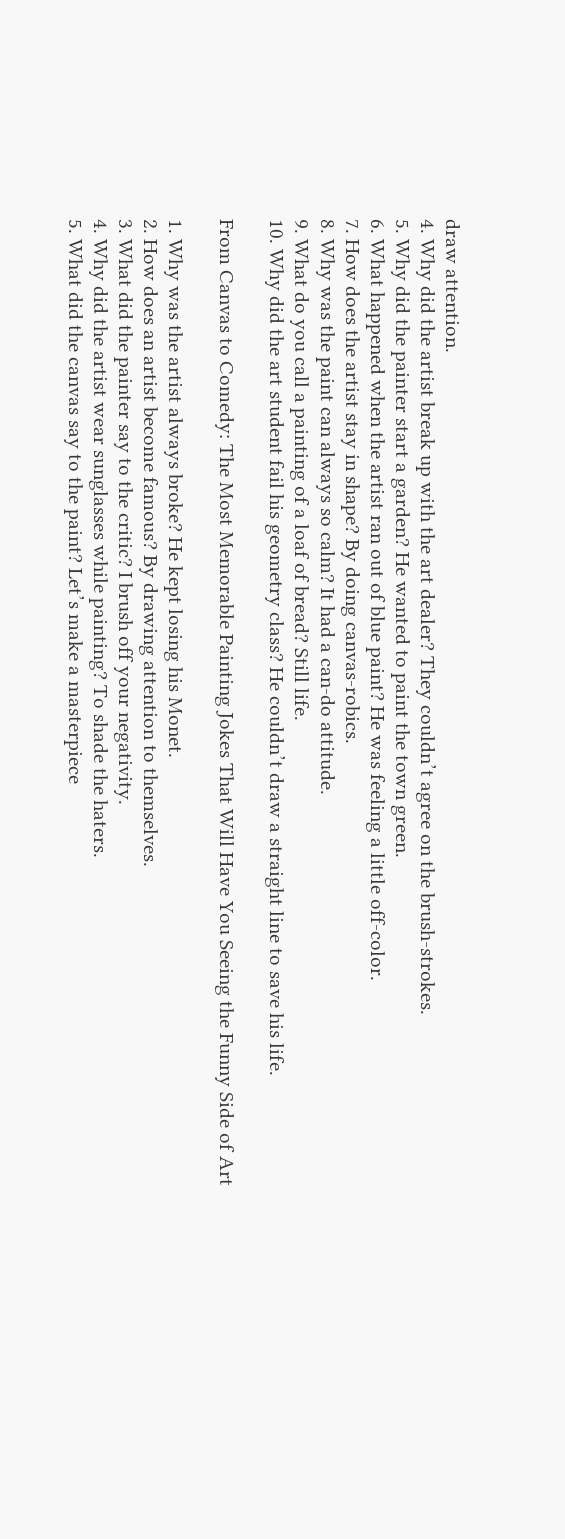draw attention.
4. Why did the artist break up with the art dealer? They couldn’t agree on the brush-strokes.
5. Why did the painter start a garden? He wanted to paint the town green.
6. What happened when the artist ran out of blue paint? He was feeling a little off-color.
7. How does the artist stay in shape? By doing canvas-robics.
8. Why was the paint can always so calm? It had a can-do attitude.
9. What do you call a painting of a loaf of bread? Still life.
10. Why did the art student fail his geometry class? He couldn’t draw a straight line to save his life.

From Canvas to Comedy: The Most Memorable Painting Jokes That Will Have You Seeing the Funny Side of Art

1. Why was the artist always broke? He kept losing his Monet.
2. How does an artist become famous? By drawing attention to themselves.
3. What did the painter say to the critic? I brush off your negativity.
4. Why did the artist wear sunglasses while painting? To shade the haters.
5. What did the canvas say to the paint? Let’s make a masterpiece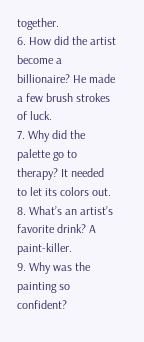together.
6. How did the artist become a billionaire? He made a few brush strokes of luck.
7. Why did the palette go to therapy? It needed to let its colors out.
8. What’s an artist’s favorite drink? A paint-killer.
9. Why was the painting so confident?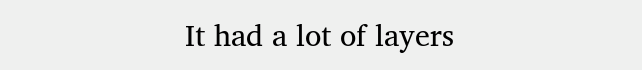It had a lot of layers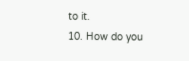to it.
10. How do you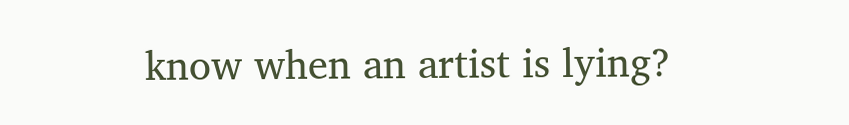know when an artist is lying?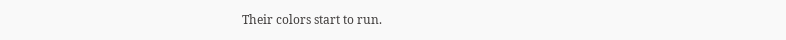Their colors start to run.